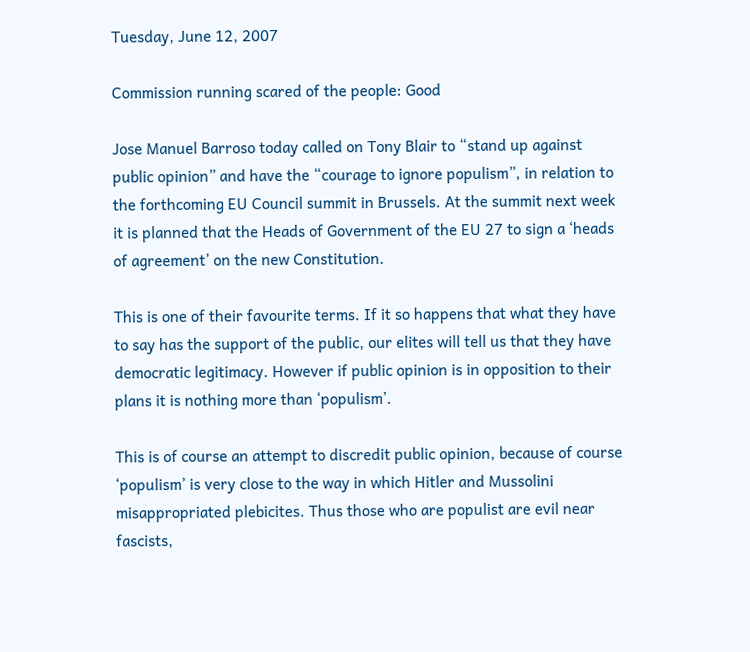Tuesday, June 12, 2007

Commission running scared of the people: Good

Jose Manuel Barroso today called on Tony Blair to “stand up against public opinion” and have the “courage to ignore populism”, in relation to the forthcoming EU Council summit in Brussels. At the summit next week it is planned that the Heads of Government of the EU 27 to sign a ‘heads of agreement’ on the new Constitution.

This is one of their favourite terms. If it so happens that what they have to say has the support of the public, our elites will tell us that they have democratic legitimacy. However if public opinion is in opposition to their plans it is nothing more than ‘populism’.

This is of course an attempt to discredit public opinion, because of course ‘populism’ is very close to the way in which Hitler and Mussolini misappropriated plebicites. Thus those who are populist are evil near fascists,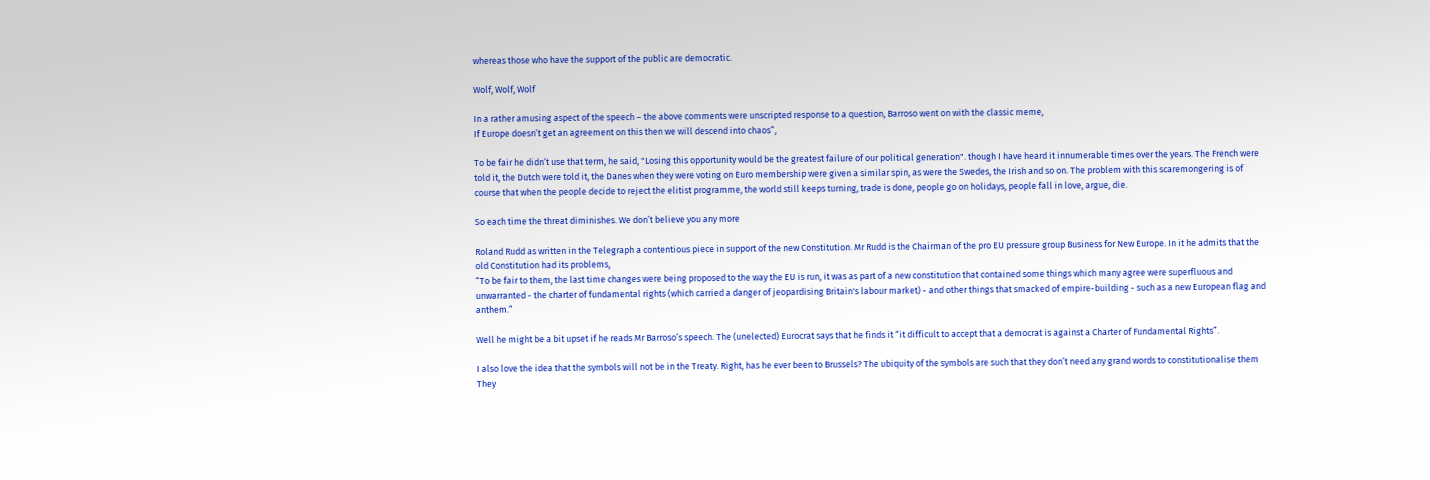whereas those who have the support of the public are democratic.

Wolf, Wolf, Wolf

In a rather amusing aspect of the speech – the above comments were unscripted response to a question, Barroso went on with the classic meme,
If Europe doesn’t get an agreement on this then we will descend into chaos”,

To be fair he didn’t use that term, he said, "Losing this opportunity would be the greatest failure of our political generation". though I have heard it innumerable times over the years. The French were told it, the Dutch were told it, the Danes when they were voting on Euro membership were given a similar spin, as were the Swedes, the Irish and so on. The problem with this scaremongering is of course that when the people decide to reject the elitist programme, the world still keeps turning, trade is done, people go on holidays, people fall in love, argue, die.

So each time the threat diminishes. We don’t believe you any more

Roland Rudd as written in the Telegraph a contentious piece in support of the new Constitution. Mr Rudd is the Chairman of the pro EU pressure group Business for New Europe. In it he admits that the old Constitution had its problems,
“To be fair to them, the last time changes were being proposed to the way the EU is run, it was as part of a new constitution that contained some things which many agree were superfluous and unwarranted - the charter of fundamental rights (which carried a danger of jeopardising Britain's labour market) - and other things that smacked of empire-building - such as a new European flag and anthem.”

Well he might be a bit upset if he reads Mr Barroso’s speech. The (unelected) Eurocrat says that he finds it “it difficult to accept that a democrat is against a Charter of Fundamental Rights”.

I also love the idea that the symbols will not be in the Treaty. Right, has he ever been to Brussels? The ubiquity of the symbols are such that they don’t need any grand words to constitutionalise them They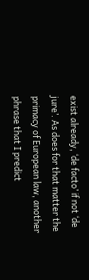exist already, ‘de facto’ if not ‘de jure’. As does for that matter the primacy of European law, another phrase that I predict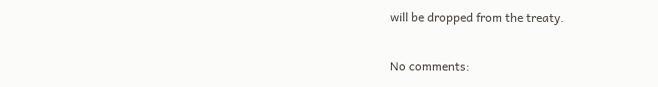will be dropped from the treaty.

No comments: